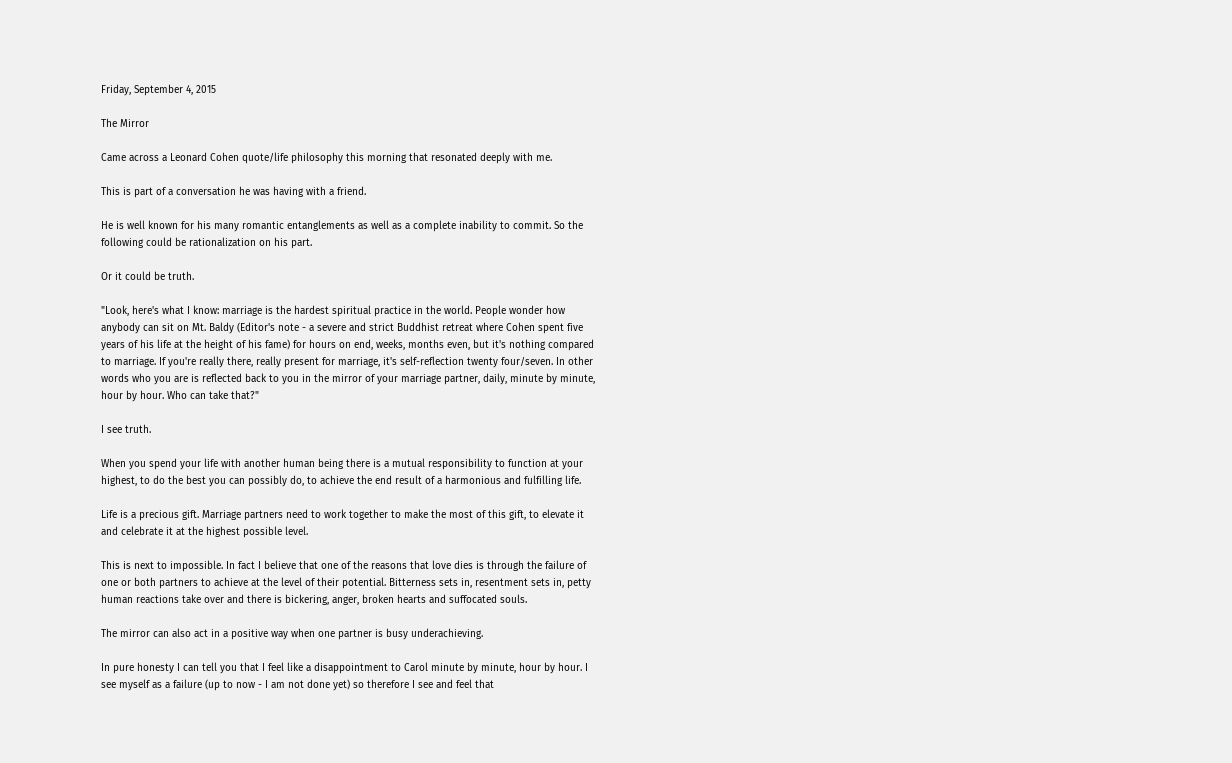Friday, September 4, 2015

The Mirror

Came across a Leonard Cohen quote/life philosophy this morning that resonated deeply with me.

This is part of a conversation he was having with a friend.

He is well known for his many romantic entanglements as well as a complete inability to commit. So the following could be rationalization on his part.

Or it could be truth.

"Look, here's what I know: marriage is the hardest spiritual practice in the world. People wonder how anybody can sit on Mt. Baldy (Editor's note - a severe and strict Buddhist retreat where Cohen spent five years of his life at the height of his fame) for hours on end, weeks, months even, but it's nothing compared to marriage. If you're really there, really present for marriage, it's self-reflection twenty four/seven. In other words who you are is reflected back to you in the mirror of your marriage partner, daily, minute by minute, hour by hour. Who can take that?"

I see truth.

When you spend your life with another human being there is a mutual responsibility to function at your highest, to do the best you can possibly do, to achieve the end result of a harmonious and fulfilling life.

Life is a precious gift. Marriage partners need to work together to make the most of this gift, to elevate it and celebrate it at the highest possible level.

This is next to impossible. In fact I believe that one of the reasons that love dies is through the failure of one or both partners to achieve at the level of their potential. Bitterness sets in, resentment sets in, petty human reactions take over and there is bickering, anger, broken hearts and suffocated souls.

The mirror can also act in a positive way when one partner is busy underachieving.

In pure honesty I can tell you that I feel like a disappointment to Carol minute by minute, hour by hour. I see myself as a failure (up to now - I am not done yet) so therefore I see and feel that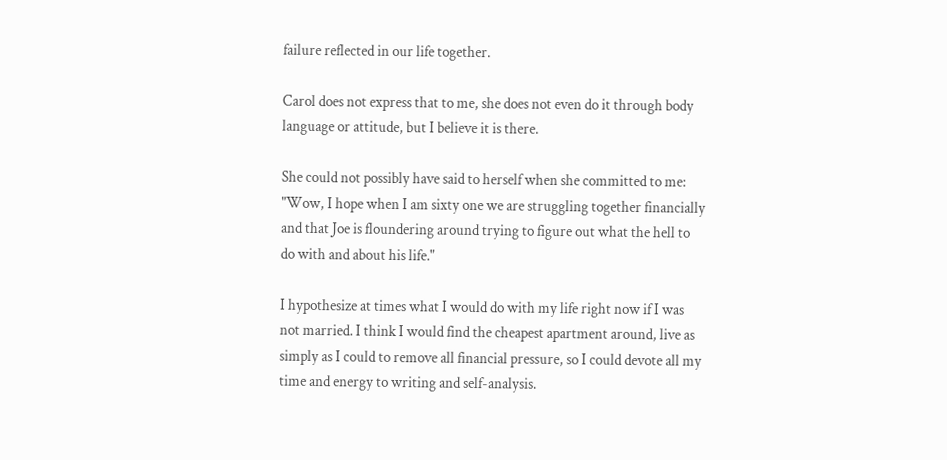failure reflected in our life together.

Carol does not express that to me, she does not even do it through body language or attitude, but I believe it is there.

She could not possibly have said to herself when she committed to me: "Wow, I hope when I am sixty one we are struggling together financially and that Joe is floundering around trying to figure out what the hell to do with and about his life."

I hypothesize at times what I would do with my life right now if I was not married. I think I would find the cheapest apartment around, live as simply as I could to remove all financial pressure, so I could devote all my time and energy to writing and self-analysis.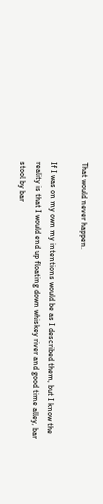That would never happen.

If I was on my own my intentions would be as I described them, but I know the reality is that I would end up floating down whiskey river and good time alley, bar stool by bar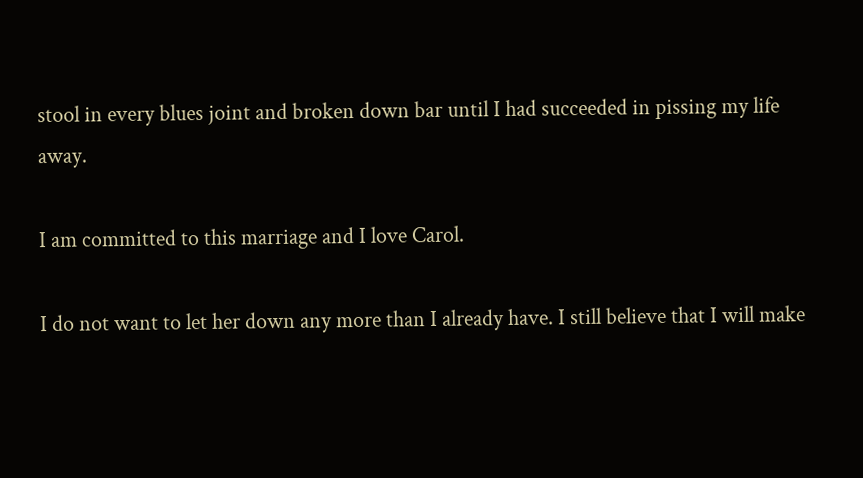stool in every blues joint and broken down bar until I had succeeded in pissing my life away.

I am committed to this marriage and I love Carol.

I do not want to let her down any more than I already have. I still believe that I will make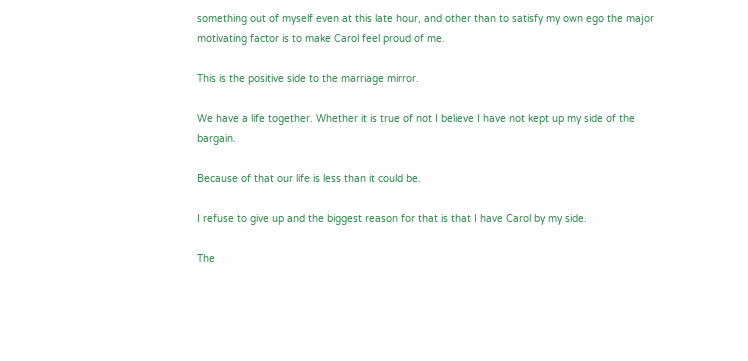something out of myself even at this late hour, and other than to satisfy my own ego the major motivating factor is to make Carol feel proud of me.

This is the positive side to the marriage mirror.

We have a life together. Whether it is true of not I believe I have not kept up my side of the bargain.

Because of that our life is less than it could be.

I refuse to give up and the biggest reason for that is that I have Carol by my side.

The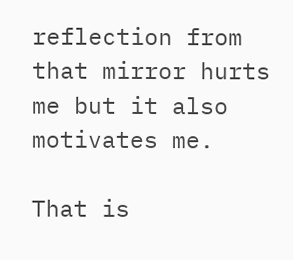reflection from that mirror hurts me but it also motivates me.

That is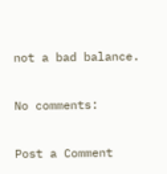not a bad balance.

No comments:

Post a Comment